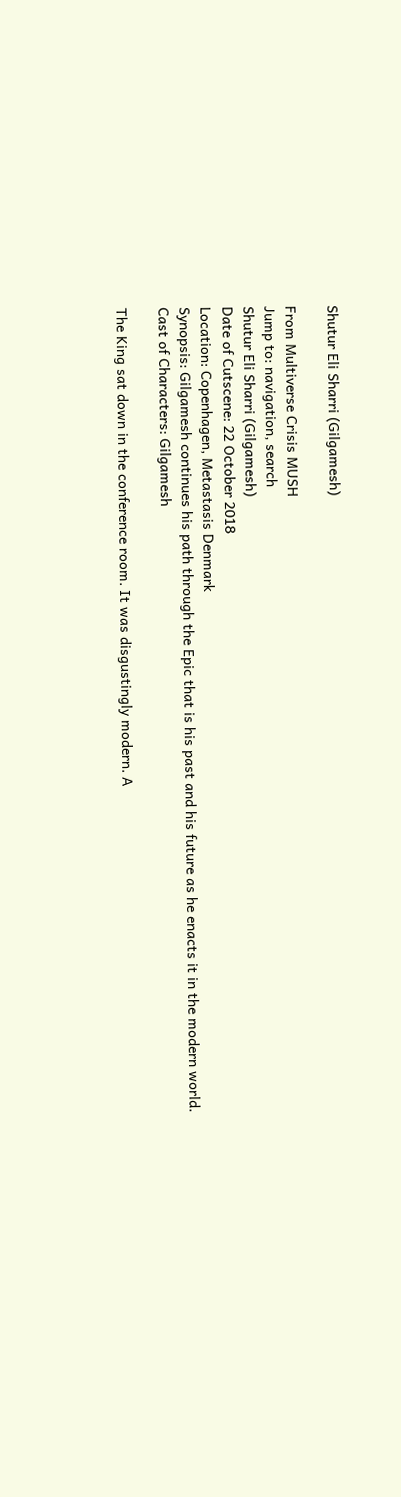Shutur Eli Sharri (Gilgamesh)

From Multiverse Crisis MUSH
Jump to: navigation, search
Shutur Eli Sharri (Gilgamesh)
Date of Cutscene: 22 October 2018
Location: Copenhagen, Metastasis Denmark
Synopsis: Gilgamesh continues his path through the Epic that is his past and his future as he enacts it in the modern world.
Cast of Characters: Gilgamesh

The King sat down in the conference room. It was disgustingly modern. A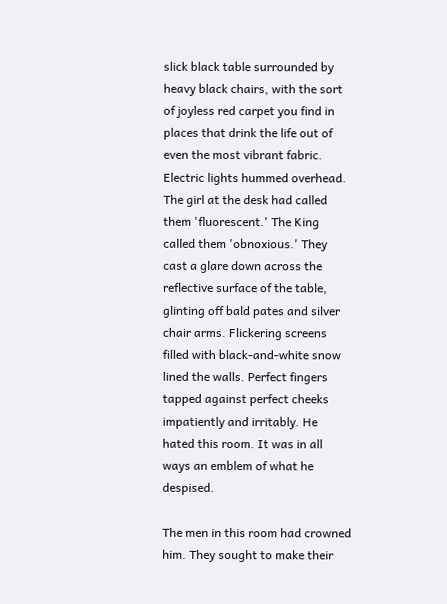slick black table surrounded by heavy black chairs, with the sort of joyless red carpet you find in places that drink the life out of even the most vibrant fabric. Electric lights hummed overhead. The girl at the desk had called them 'fluorescent.' The King called them 'obnoxious.' They cast a glare down across the reflective surface of the table, glinting off bald pates and silver chair arms. Flickering screens filled with black-and-white snow lined the walls. Perfect fingers tapped against perfect cheeks impatiently and irritably. He hated this room. It was in all ways an emblem of what he despised.

The men in this room had crowned him. They sought to make their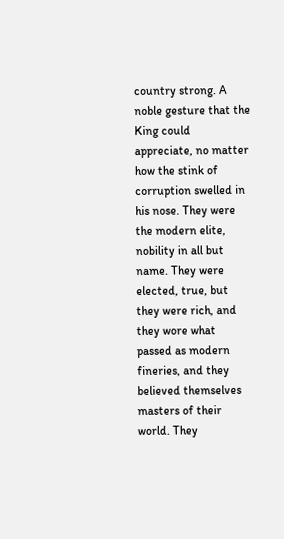country strong. A noble gesture that the King could appreciate, no matter how the stink of corruption swelled in his nose. They were the modern elite, nobility in all but name. They were elected, true, but they were rich, and they wore what passed as modern fineries, and they believed themselves masters of their world. They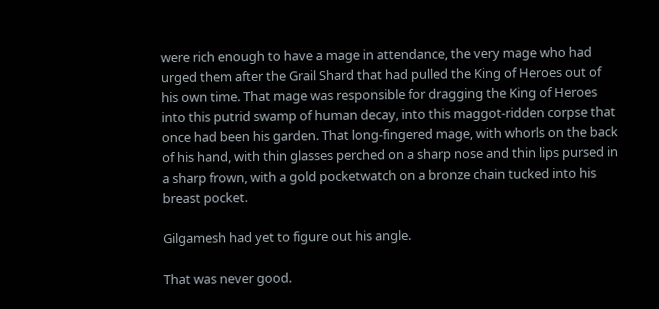were rich enough to have a mage in attendance, the very mage who had urged them after the Grail Shard that had pulled the King of Heroes out of his own time. That mage was responsible for dragging the King of Heroes into this putrid swamp of human decay, into this maggot-ridden corpse that once had been his garden. That long-fingered mage, with whorls on the back of his hand, with thin glasses perched on a sharp nose and thin lips pursed in a sharp frown, with a gold pocketwatch on a bronze chain tucked into his breast pocket.

Gilgamesh had yet to figure out his angle.

That was never good.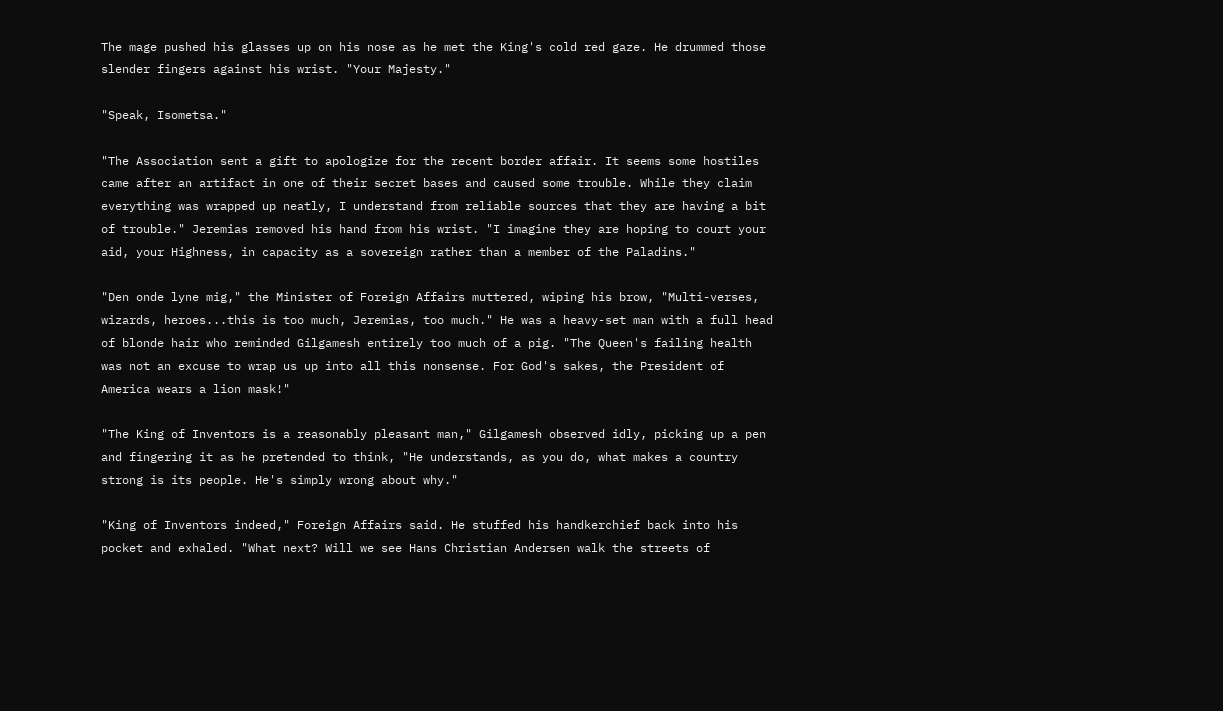The mage pushed his glasses up on his nose as he met the King's cold red gaze. He drummed those slender fingers against his wrist. "Your Majesty."

"Speak, Isometsa."

"The Association sent a gift to apologize for the recent border affair. It seems some hostiles came after an artifact in one of their secret bases and caused some trouble. While they claim everything was wrapped up neatly, I understand from reliable sources that they are having a bit of trouble." Jeremias removed his hand from his wrist. "I imagine they are hoping to court your aid, your Highness, in capacity as a sovereign rather than a member of the Paladins."

"Den onde lyne mig," the Minister of Foreign Affairs muttered, wiping his brow, "Multi-verses, wizards, heroes...this is too much, Jeremias, too much." He was a heavy-set man with a full head of blonde hair who reminded Gilgamesh entirely too much of a pig. "The Queen's failing health was not an excuse to wrap us up into all this nonsense. For God's sakes, the President of America wears a lion mask!"

"The King of Inventors is a reasonably pleasant man," Gilgamesh observed idly, picking up a pen and fingering it as he pretended to think, "He understands, as you do, what makes a country strong is its people. He's simply wrong about why."

"King of Inventors indeed," Foreign Affairs said. He stuffed his handkerchief back into his pocket and exhaled. "What next? Will we see Hans Christian Andersen walk the streets of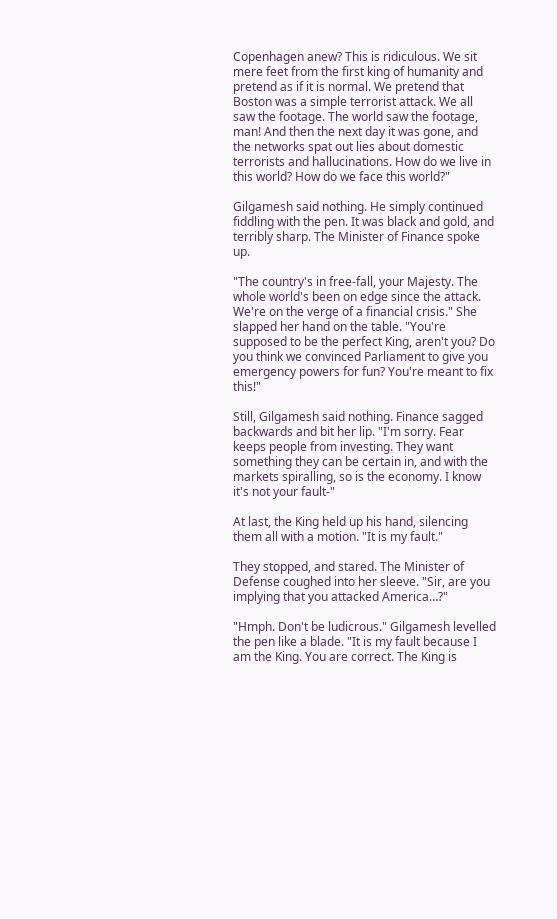Copenhagen anew? This is ridiculous. We sit mere feet from the first king of humanity and pretend as if it is normal. We pretend that Boston was a simple terrorist attack. We all saw the footage. The world saw the footage, man! And then the next day it was gone, and the networks spat out lies about domestic terrorists and hallucinations. How do we live in this world? How do we face this world?"

Gilgamesh said nothing. He simply continued fiddling with the pen. It was black and gold, and terribly sharp. The Minister of Finance spoke up.

"The country's in free-fall, your Majesty. The whole world's been on edge since the attack. We're on the verge of a financial crisis." She slapped her hand on the table. "You're supposed to be the perfect King, aren't you? Do you think we convinced Parliament to give you emergency powers for fun? You're meant to fix this!"

Still, Gilgamesh said nothing. Finance sagged backwards and bit her lip. "I'm sorry. Fear keeps people from investing. They want something they can be certain in, and with the markets spiralling, so is the economy. I know it's not your fault-"

At last, the King held up his hand, silencing them all with a motion. "It is my fault."

They stopped, and stared. The Minister of Defense coughed into her sleeve. "Sir, are you implying that you attacked America…?"

"Hmph. Don't be ludicrous." Gilgamesh levelled the pen like a blade. "It is my fault because I am the King. You are correct. The King is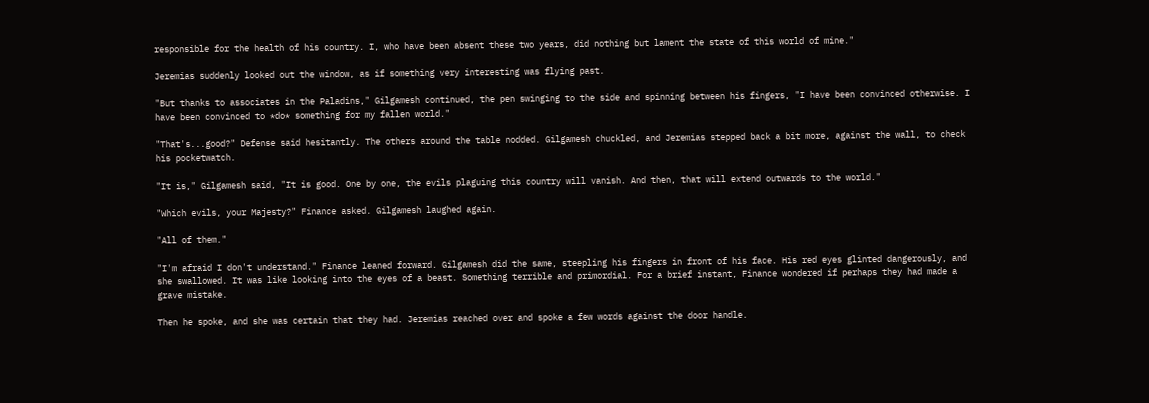responsible for the health of his country. I, who have been absent these two years, did nothing but lament the state of this world of mine."

Jeremias suddenly looked out the window, as if something very interesting was flying past.

"But thanks to associates in the Paladins," Gilgamesh continued, the pen swinging to the side and spinning between his fingers, "I have been convinced otherwise. I have been convinced to *do* something for my fallen world."

"That's...good?" Defense said hesitantly. The others around the table nodded. Gilgamesh chuckled, and Jeremias stepped back a bit more, against the wall, to check his pocketwatch.

"It is," Gilgamesh said, "It is good. One by one, the evils plaguing this country will vanish. And then, that will extend outwards to the world."

"Which evils, your Majesty?" Finance asked. Gilgamesh laughed again.

"All of them."

"I'm afraid I don't understand." Finance leaned forward. Gilgamesh did the same, steepling his fingers in front of his face. His red eyes glinted dangerously, and she swallowed. It was like looking into the eyes of a beast. Something terrible and primordial. For a brief instant, Finance wondered if perhaps they had made a grave mistake.

Then he spoke, and she was certain that they had. Jeremias reached over and spoke a few words against the door handle.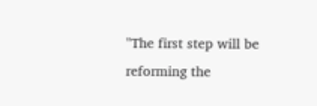"The first step will be reforming the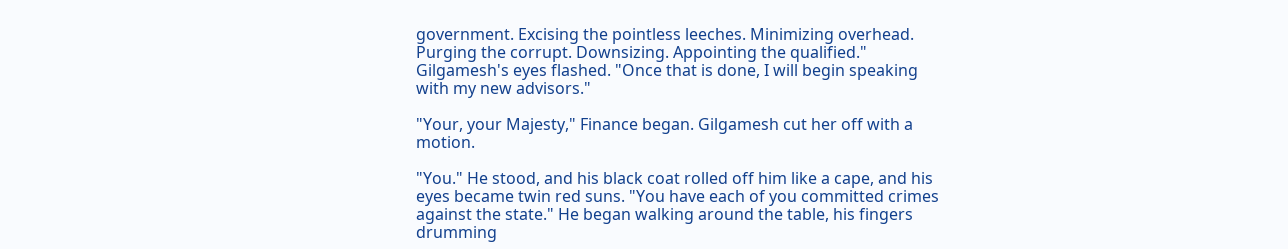government. Excising the pointless leeches. Minimizing overhead. Purging the corrupt. Downsizing. Appointing the qualified." Gilgamesh's eyes flashed. "Once that is done, I will begin speaking with my new advisors."

"Your, your Majesty," Finance began. Gilgamesh cut her off with a motion.

"You." He stood, and his black coat rolled off him like a cape, and his eyes became twin red suns. "You have each of you committed crimes against the state." He began walking around the table, his fingers drumming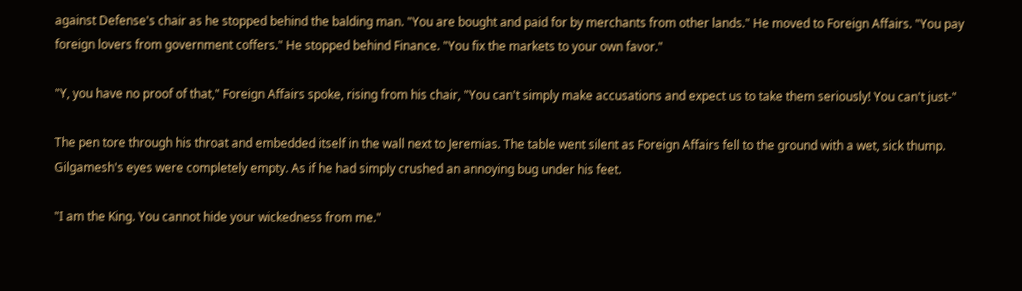against Defense's chair as he stopped behind the balding man. "You are bought and paid for by merchants from other lands." He moved to Foreign Affairs. "You pay foreign lovers from government coffers." He stopped behind Finance. "You fix the markets to your own favor."

"Y, you have no proof of that," Foreign Affairs spoke, rising from his chair, "You can't simply make accusations and expect us to take them seriously! You can't just-"

The pen tore through his throat and embedded itself in the wall next to Jeremias. The table went silent as Foreign Affairs fell to the ground with a wet, sick thump. Gilgamesh's eyes were completely empty. As if he had simply crushed an annoying bug under his feet.

"I am the King. You cannot hide your wickedness from me."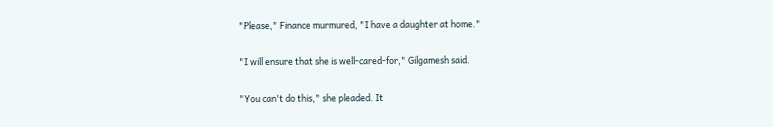"Please," Finance murmured, "I have a daughter at home."

"I will ensure that she is well-cared-for," Gilgamesh said.

"You can't do this," she pleaded. It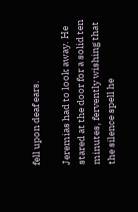fell upon deaf ears.

Jeremias had to look away. He stared at the door for a solid ten minutes, fervently wishing that the silence spell he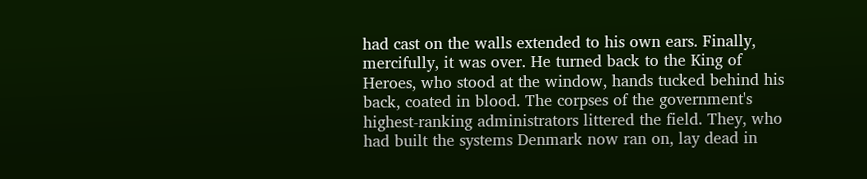had cast on the walls extended to his own ears. Finally, mercifully, it was over. He turned back to the King of Heroes, who stood at the window, hands tucked behind his back, coated in blood. The corpses of the government's highest-ranking administrators littered the field. They, who had built the systems Denmark now ran on, lay dead in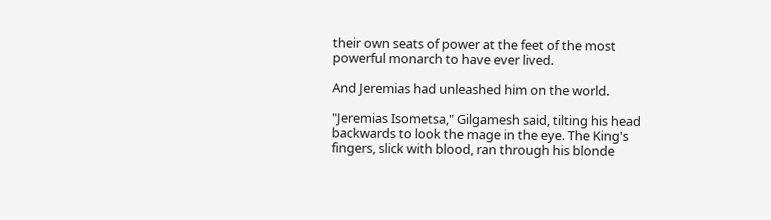their own seats of power at the feet of the most powerful monarch to have ever lived.

And Jeremias had unleashed him on the world.

"Jeremias Isometsa," Gilgamesh said, tilting his head backwards to look the mage in the eye. The King's fingers, slick with blood, ran through his blonde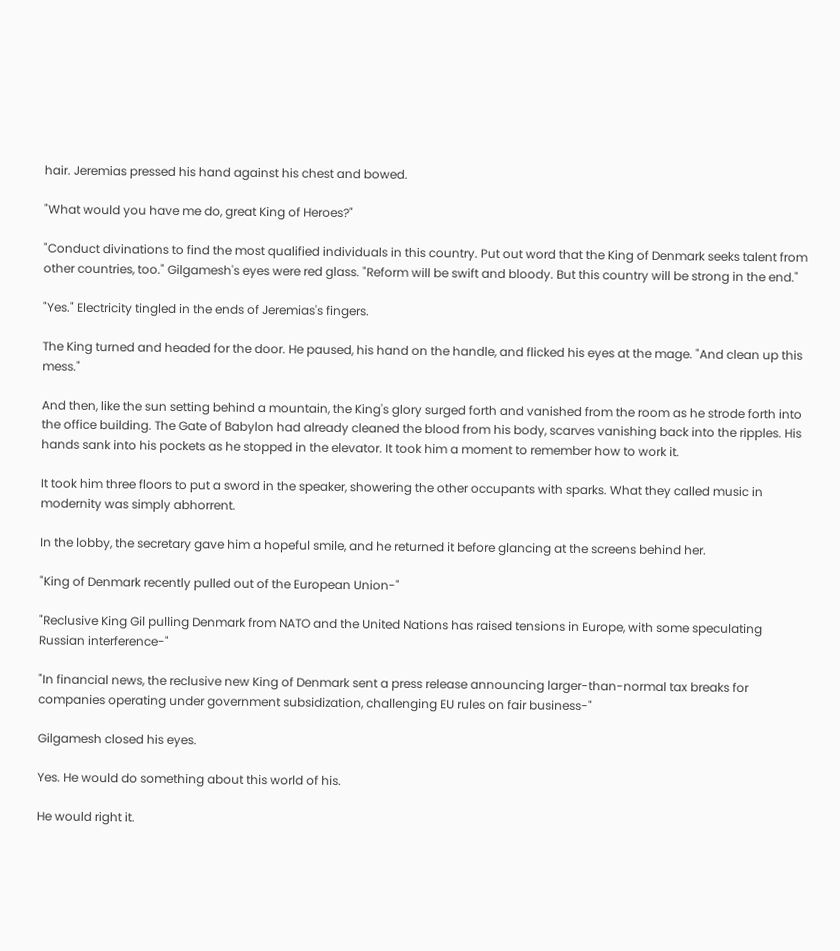hair. Jeremias pressed his hand against his chest and bowed.

"What would you have me do, great King of Heroes?"

"Conduct divinations to find the most qualified individuals in this country. Put out word that the King of Denmark seeks talent from other countries, too." Gilgamesh's eyes were red glass. "Reform will be swift and bloody. But this country will be strong in the end."

"Yes." Electricity tingled in the ends of Jeremias's fingers.

The King turned and headed for the door. He paused, his hand on the handle, and flicked his eyes at the mage. "And clean up this mess."

And then, like the sun setting behind a mountain, the King's glory surged forth and vanished from the room as he strode forth into the office building. The Gate of Babylon had already cleaned the blood from his body, scarves vanishing back into the ripples. His hands sank into his pockets as he stopped in the elevator. It took him a moment to remember how to work it.

It took him three floors to put a sword in the speaker, showering the other occupants with sparks. What they called music in modernity was simply abhorrent.

In the lobby, the secretary gave him a hopeful smile, and he returned it before glancing at the screens behind her.

"King of Denmark recently pulled out of the European Union-"

"Reclusive King Gil pulling Denmark from NATO and the United Nations has raised tensions in Europe, with some speculating Russian interference-"

"In financial news, the reclusive new King of Denmark sent a press release announcing larger-than-normal tax breaks for companies operating under government subsidization, challenging EU rules on fair business-"

Gilgamesh closed his eyes.

Yes. He would do something about this world of his.

He would right it.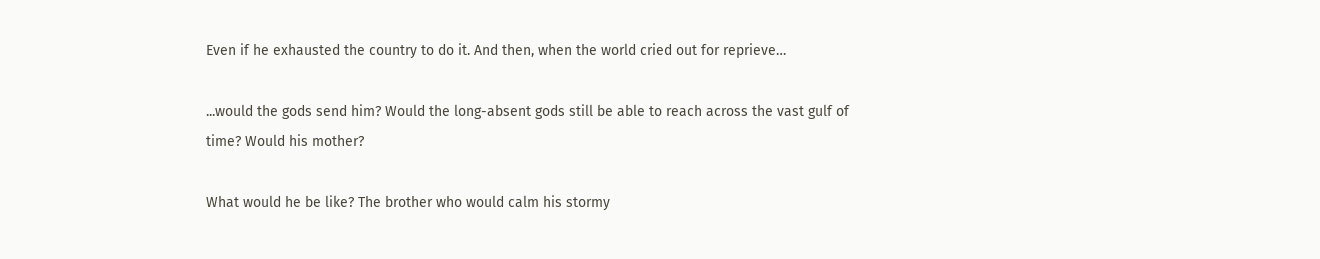Even if he exhausted the country to do it. And then, when the world cried out for reprieve…

...would the gods send him? Would the long-absent gods still be able to reach across the vast gulf of time? Would his mother?

What would he be like? The brother who would calm his stormy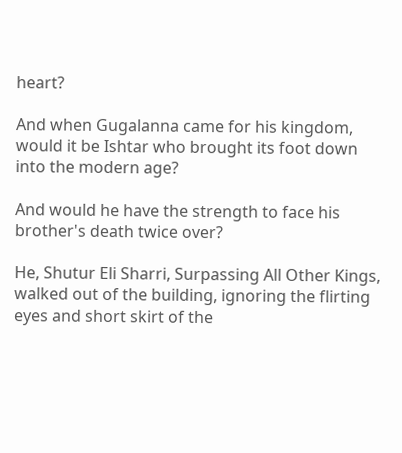heart?

And when Gugalanna came for his kingdom, would it be Ishtar who brought its foot down into the modern age?

And would he have the strength to face his brother's death twice over?

He, Shutur Eli Sharri, Surpassing All Other Kings, walked out of the building, ignoring the flirting eyes and short skirt of the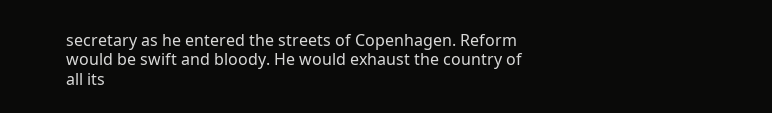secretary as he entered the streets of Copenhagen. Reform would be swift and bloody. He would exhaust the country of all its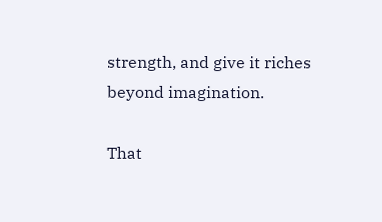strength, and give it riches beyond imagination.

That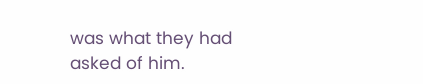was what they had asked of him.